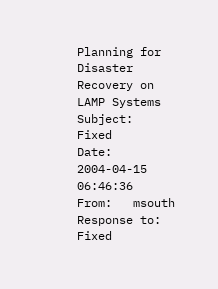Planning for Disaster Recovery on LAMP Systems
Subject:   Fixed
Date:   2004-04-15 06:46:36
From:   msouth
Response to: Fixed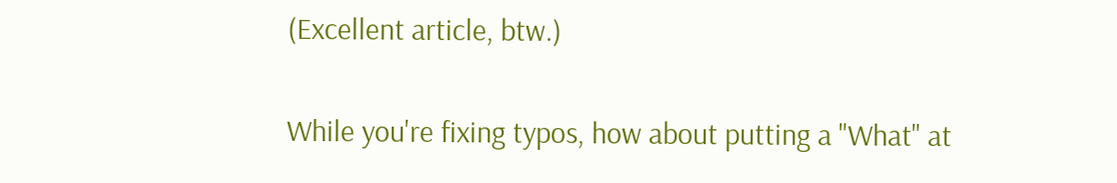(Excellent article, btw.)

While you're fixing typos, how about putting a "What" at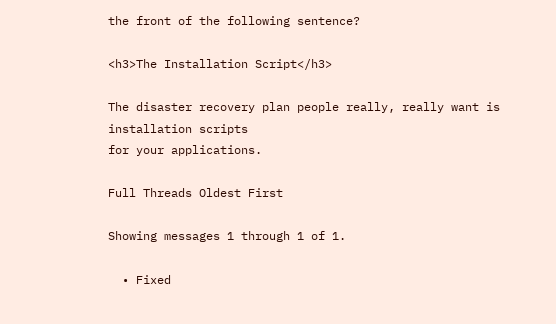the front of the following sentence?

<h3>The Installation Script</h3>

The disaster recovery plan people really, really want is installation scripts
for your applications.

Full Threads Oldest First

Showing messages 1 through 1 of 1.

  • Fixed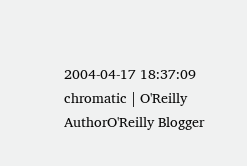2004-04-17 18:37:09  chromatic | O'Reilly AuthorO'Reilly Blogger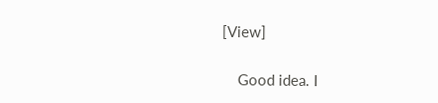[View]

    Good idea. I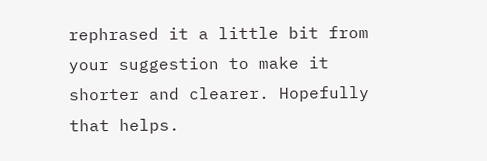rephrased it a little bit from your suggestion to make it shorter and clearer. Hopefully that helps.